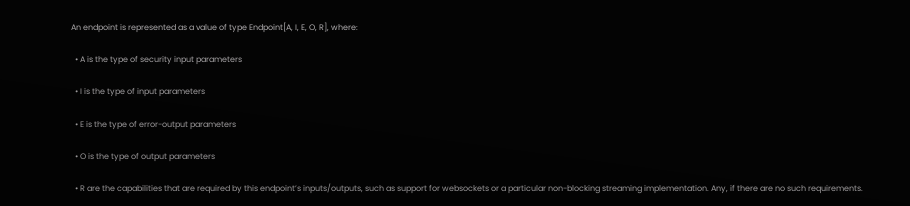An endpoint is represented as a value of type Endpoint[A, I, E, O, R], where:

  • A is the type of security input parameters

  • I is the type of input parameters

  • E is the type of error-output parameters

  • O is the type of output parameters

  • R are the capabilities that are required by this endpoint’s inputs/outputs, such as support for websockets or a particular non-blocking streaming implementation. Any, if there are no such requirements.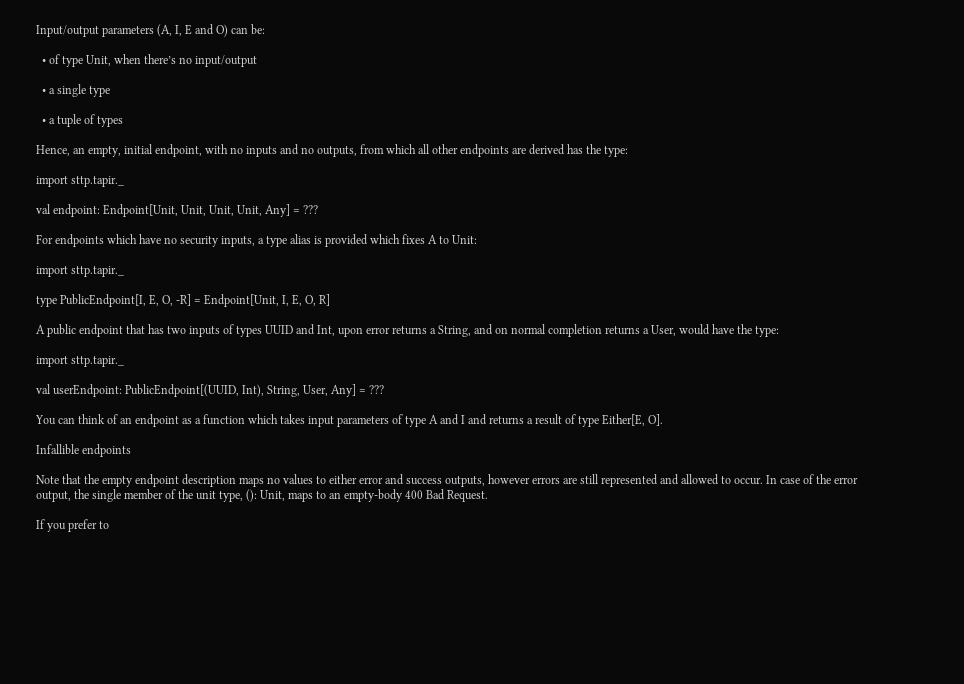Input/output parameters (A, I, E and O) can be:

  • of type Unit, when there’s no input/output

  • a single type

  • a tuple of types

Hence, an empty, initial endpoint, with no inputs and no outputs, from which all other endpoints are derived has the type:

import sttp.tapir._

val endpoint: Endpoint[Unit, Unit, Unit, Unit, Any] = ???

For endpoints which have no security inputs, a type alias is provided which fixes A to Unit:

import sttp.tapir._

type PublicEndpoint[I, E, O, -R] = Endpoint[Unit, I, E, O, R]

A public endpoint that has two inputs of types UUID and Int, upon error returns a String, and on normal completion returns a User, would have the type:

import sttp.tapir._

val userEndpoint: PublicEndpoint[(UUID, Int), String, User, Any] = ???

You can think of an endpoint as a function which takes input parameters of type A and I and returns a result of type Either[E, O].

Infallible endpoints

Note that the empty endpoint description maps no values to either error and success outputs, however errors are still represented and allowed to occur. In case of the error output, the single member of the unit type, (): Unit, maps to an empty-body 400 Bad Request.

If you prefer to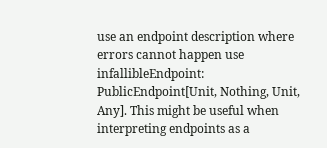use an endpoint description where errors cannot happen use infallibleEndpoint: PublicEndpoint[Unit, Nothing, Unit, Any]. This might be useful when interpreting endpoints as a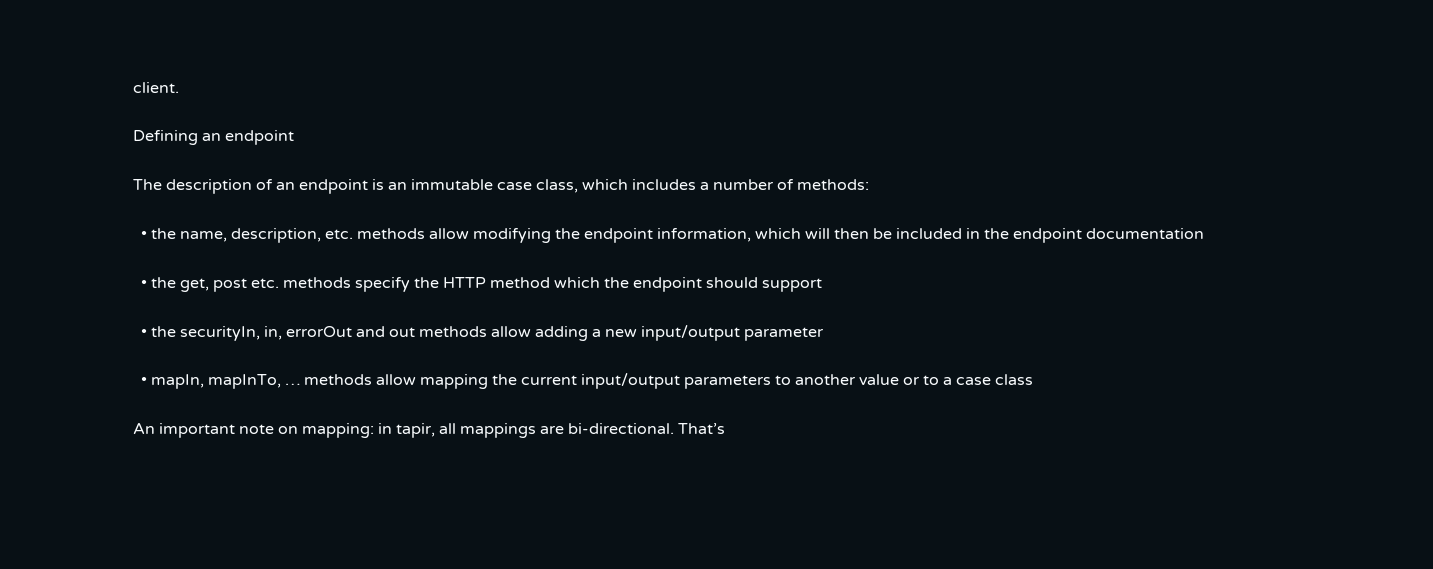client.

Defining an endpoint

The description of an endpoint is an immutable case class, which includes a number of methods:

  • the name, description, etc. methods allow modifying the endpoint information, which will then be included in the endpoint documentation

  • the get, post etc. methods specify the HTTP method which the endpoint should support

  • the securityIn, in, errorOut and out methods allow adding a new input/output parameter

  • mapIn, mapInTo, … methods allow mapping the current input/output parameters to another value or to a case class

An important note on mapping: in tapir, all mappings are bi-directional. That’s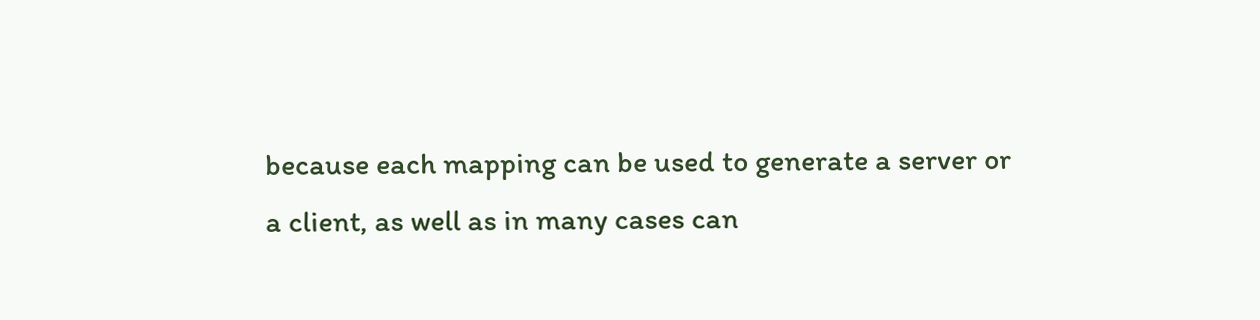because each mapping can be used to generate a server or a client, as well as in many cases can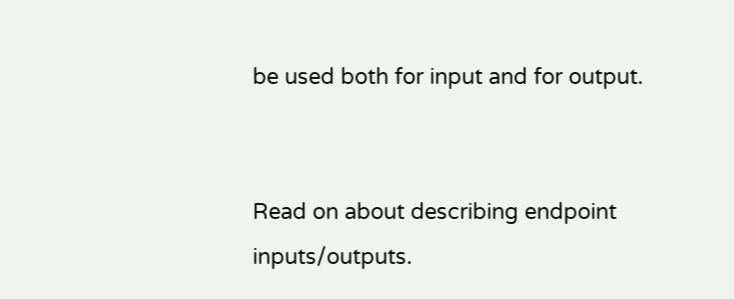be used both for input and for output.


Read on about describing endpoint inputs/outputs.